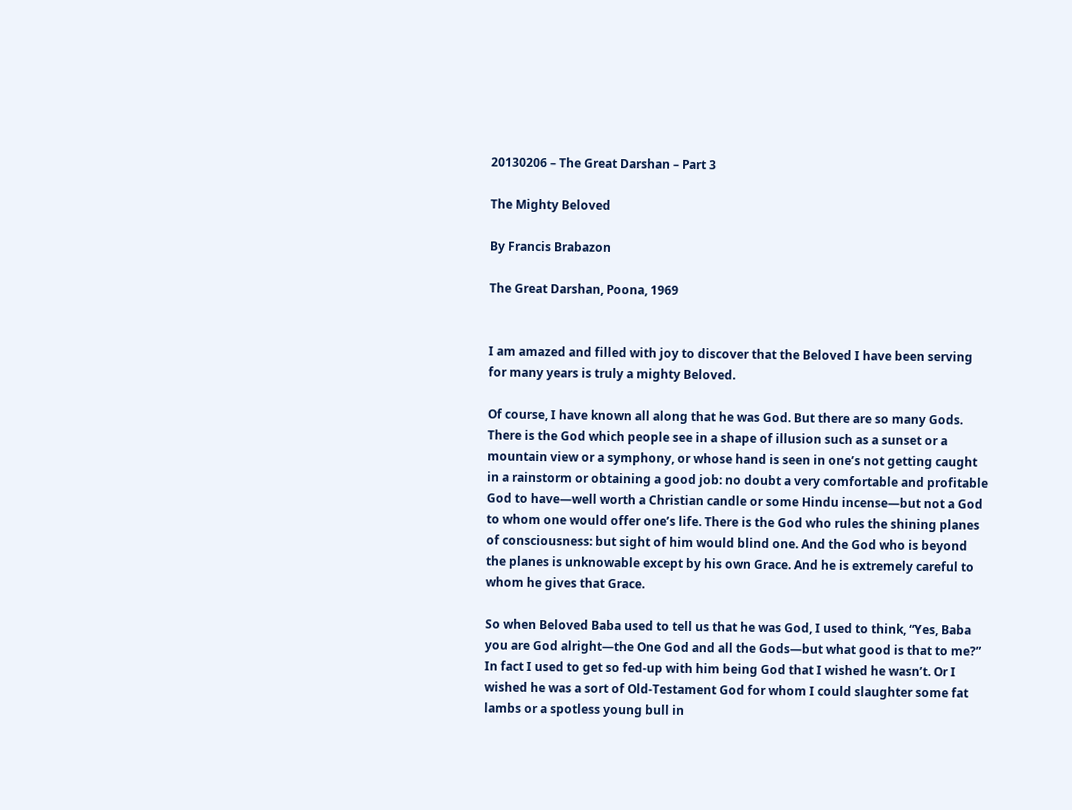20130206 – The Great Darshan – Part 3

The Mighty Beloved

By Francis Brabazon

The Great Darshan, Poona, 1969


I am amazed and filled with joy to discover that the Beloved I have been serving for many years is truly a mighty Beloved.

Of course, I have known all along that he was God. But there are so many Gods. There is the God which people see in a shape of illusion such as a sunset or a mountain view or a symphony, or whose hand is seen in one’s not getting caught in a rainstorm or obtaining a good job: no doubt a very comfortable and profitable God to have—well worth a Christian candle or some Hindu incense—but not a God to whom one would offer one’s life. There is the God who rules the shining planes of consciousness: but sight of him would blind one. And the God who is beyond the planes is unknowable except by his own Grace. And he is extremely careful to whom he gives that Grace.

So when Beloved Baba used to tell us that he was God, I used to think, “Yes, Baba you are God alright—the One God and all the Gods—but what good is that to me?” In fact I used to get so fed-up with him being God that I wished he wasn’t. Or I wished he was a sort of Old-Testament God for whom I could slaughter some fat lambs or a spotless young bull in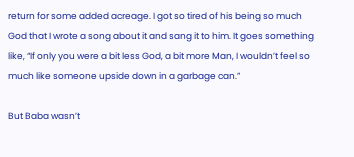return for some added acreage. I got so tired of his being so much God that I wrote a song about it and sang it to him. It goes something like, “If only you were a bit less God, a bit more Man, I wouldn’t feel so much like someone upside down in a garbage can.”

But Baba wasn’t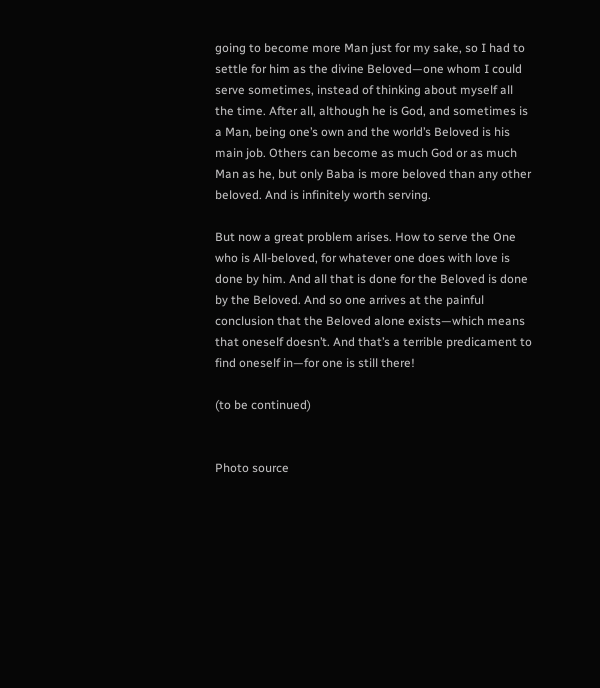going to become more Man just for my sake, so I had to settle for him as the divine Beloved—one whom I could serve sometimes, instead of thinking about myself all the time. After all, although he is God, and sometimes is a Man, being one’s own and the world’s Beloved is his main job. Others can become as much God or as much Man as he, but only Baba is more beloved than any other beloved. And is infinitely worth serving.

But now a great problem arises. How to serve the One who is All-beloved, for whatever one does with love is done by him. And all that is done for the Beloved is done by the Beloved. And so one arrives at the painful conclusion that the Beloved alone exists—which means that oneself doesn’t. And that’s a terrible predicament to find oneself in—for one is still there!

(to be continued)


Photo source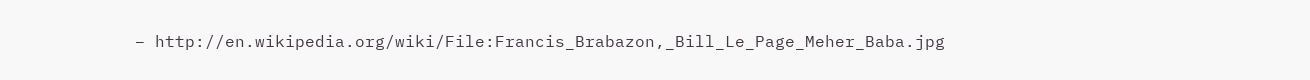– http://en.wikipedia.org/wiki/File:Francis_Brabazon,_Bill_Le_Page_Meher_Baba.jpg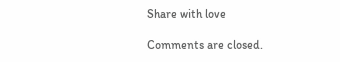Share with love

Comments are closed.